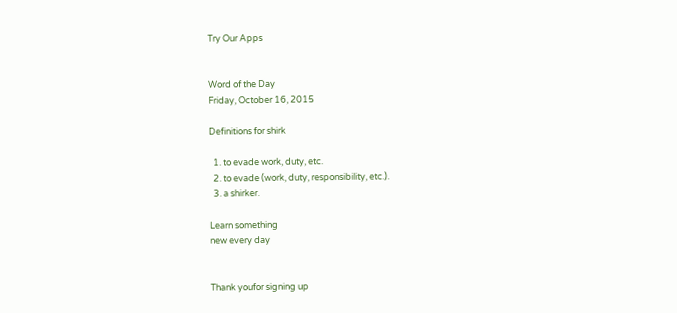Try Our Apps


Word of the Day
Friday, October 16, 2015

Definitions for shirk

  1. to evade work, duty, etc.
  2. to evade (work, duty, responsibility, etc.).
  3. a shirker.

Learn something
new every day


Thank youfor signing up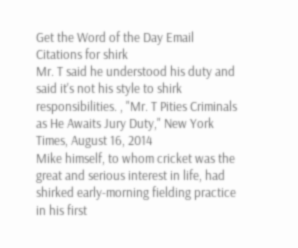Get the Word of the Day Email
Citations for shirk
Mr. T said he understood his duty and said it's not his style to shirk responsibilities. , "Mr. T Pities Criminals as He Awaits Jury Duty," New York Times, August 16, 2014
Mike himself, to whom cricket was the great and serious interest in life, had shirked early-morning fielding practice in his first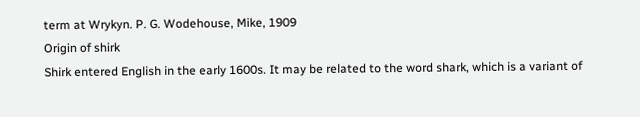term at Wrykyn. P. G. Wodehouse, Mike, 1909
Origin of shirk
Shirk entered English in the early 1600s. It may be related to the word shark, which is a variant of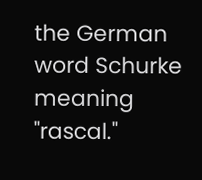the German word Schurke meaning "rascal."